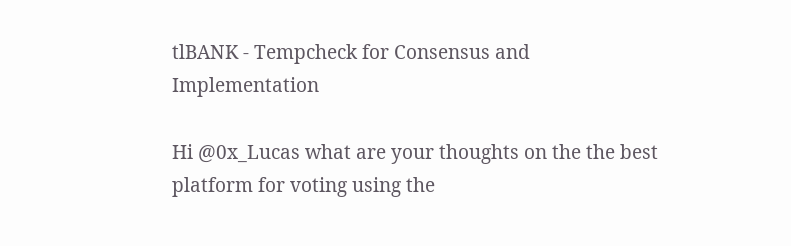tlBANK - Tempcheck for Consensus and Implementation

Hi @0x_Lucas what are your thoughts on the the best platform for voting using the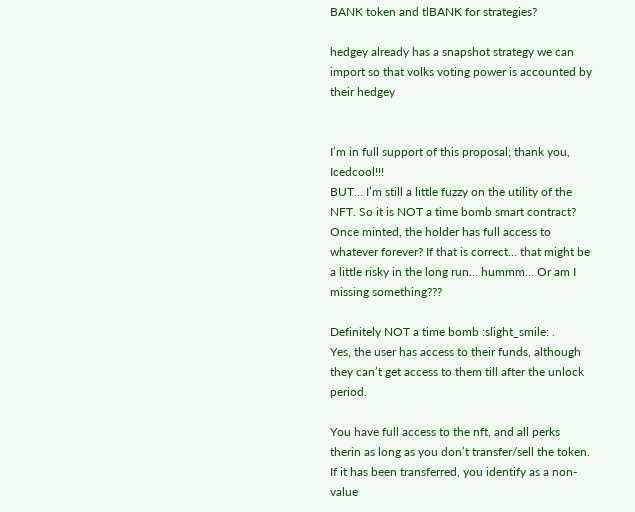BANK token and tlBANK for strategies?

hedgey already has a snapshot strategy we can import so that volks voting power is accounted by their hedgey


I’m in full support of this proposal; thank you, Icedcool!!!
BUT… I’m still a little fuzzy on the utility of the NFT. So it is NOT a time bomb smart contract? Once minted, the holder has full access to whatever forever? If that is correct… that might be a little risky in the long run… hummm… Or am I missing something???

Definitely NOT a time bomb :slight_smile: .
Yes, the user has access to their funds, although they can’t get access to them till after the unlock period.

You have full access to the nft, and all perks therin as long as you don’t transfer/sell the token.
If it has been transferred, you identify as a non-value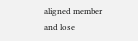aligned member and lose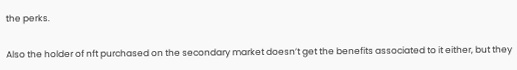the perks.

Also the holder of nft purchased on the secondary market doesn’t get the benefits associated to it either, but they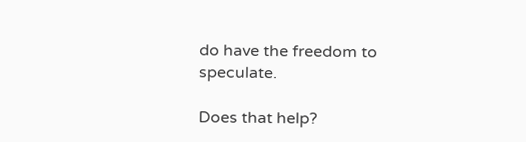do have the freedom to speculate.

Does that help?